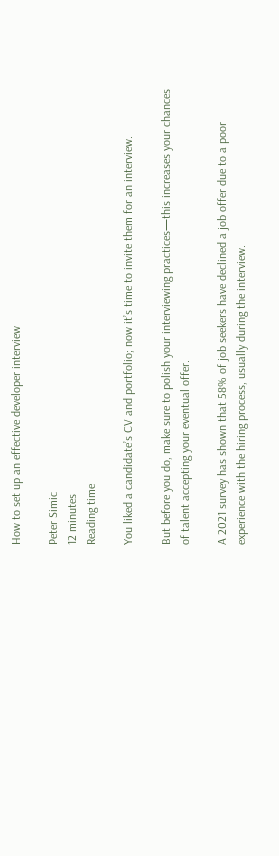How to set up an effective developer interview

Peter Simic
12 minutes
Reading time

You liked a candidate’s CV and portfolio; now it’s time to invite them for an interview.

But before you do, make sure to polish your interviewing practices—this increases your chances of talent accepting your eventual offer.

A 2021 survey has shown that 58% of job seekers have declined a job offer due to a poor experience with the hiring process, usually during the interview.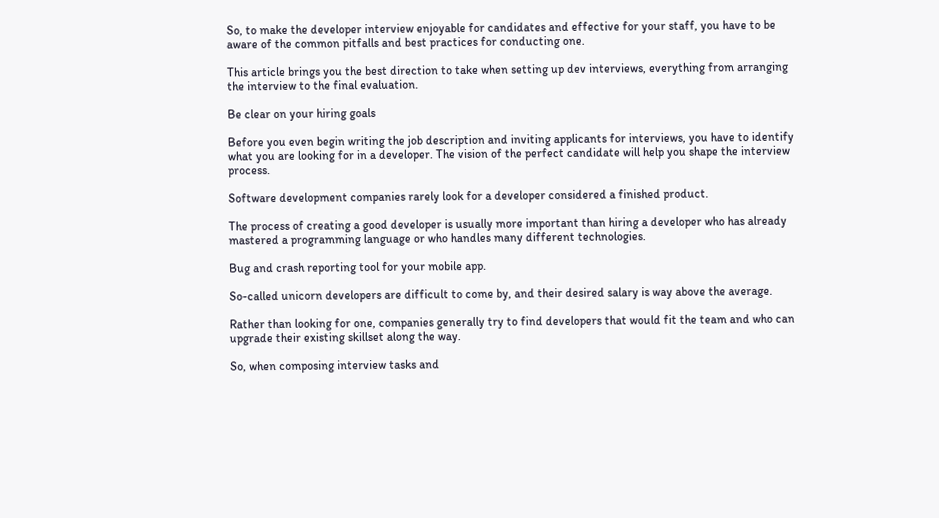So, to make the developer interview enjoyable for candidates and effective for your staff, you have to be aware of the common pitfalls and best practices for conducting one.

This article brings you the best direction to take when setting up dev interviews, everything from arranging the interview to the final evaluation.

Be clear on your hiring goals

Before you even begin writing the job description and inviting applicants for interviews, you have to identify what you are looking for in a developer. The vision of the perfect candidate will help you shape the interview process.

Software development companies rarely look for a developer considered a finished product.

The process of creating a good developer is usually more important than hiring a developer who has already mastered a programming language or who handles many different technologies.

Bug and crash reporting tool for your mobile app.

So-called unicorn developers are difficult to come by, and their desired salary is way above the average.

Rather than looking for one, companies generally try to find developers that would fit the team and who can upgrade their existing skillset along the way.

So, when composing interview tasks and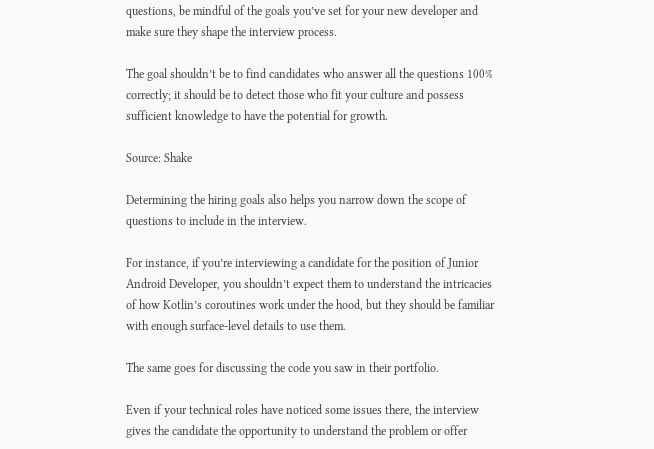questions, be mindful of the goals you’ve set for your new developer and make sure they shape the interview process.

The goal shouldn’t be to find candidates who answer all the questions 100% correctly; it should be to detect those who fit your culture and possess sufficient knowledge to have the potential for growth.

Source: Shake

Determining the hiring goals also helps you narrow down the scope of questions to include in the interview.

For instance, if you’re interviewing a candidate for the position of Junior Android Developer, you shouldn’t expect them to understand the intricacies of how Kotlin’s coroutines work under the hood, but they should be familiar with enough surface-level details to use them.

The same goes for discussing the code you saw in their portfolio.

Even if your technical roles have noticed some issues there, the interview gives the candidate the opportunity to understand the problem or offer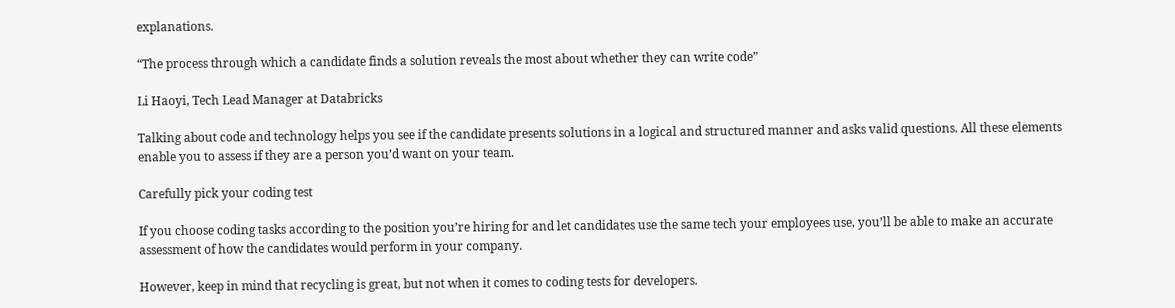explanations.

“The process through which a candidate finds a solution reveals the most about whether they can write code”

Li Haoyi, Tech Lead Manager at Databricks

Talking about code and technology helps you see if the candidate presents solutions in a logical and structured manner and asks valid questions. All these elements enable you to assess if they are a person you’d want on your team.

Carefully pick your coding test

If you choose coding tasks according to the position you’re hiring for and let candidates use the same tech your employees use, you’ll be able to make an accurate assessment of how the candidates would perform in your company.

However, keep in mind that recycling is great, but not when it comes to coding tests for developers.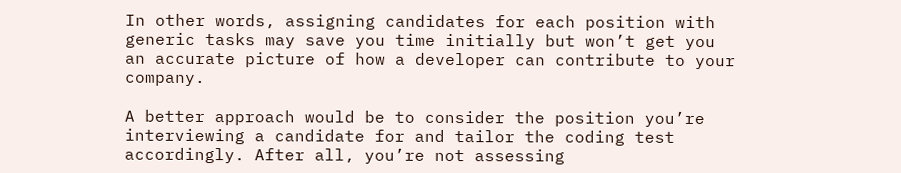In other words, assigning candidates for each position with generic tasks may save you time initially but won’t get you an accurate picture of how a developer can contribute to your company.

A better approach would be to consider the position you’re interviewing a candidate for and tailor the coding test accordingly. After all, you’re not assessing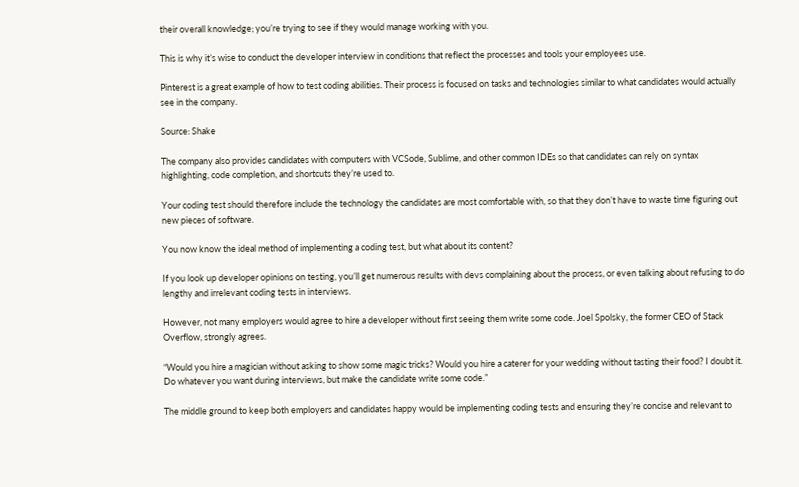their overall knowledge; you’re trying to see if they would manage working with you.

This is why it’s wise to conduct the developer interview in conditions that reflect the processes and tools your employees use.

Pinterest is a great example of how to test coding abilities. Their process is focused on tasks and technologies similar to what candidates would actually see in the company.

Source: Shake

The company also provides candidates with computers with VCSode, Sublime, and other common IDEs so that candidates can rely on syntax highlighting, code completion, and shortcuts they’re used to.

Your coding test should therefore include the technology the candidates are most comfortable with, so that they don’t have to waste time figuring out new pieces of software.

You now know the ideal method of implementing a coding test, but what about its content?

If you look up developer opinions on testing, you’ll get numerous results with devs complaining about the process, or even talking about refusing to do lengthy and irrelevant coding tests in interviews.

However, not many employers would agree to hire a developer without first seeing them write some code. Joel Spolsky, the former CEO of Stack Overflow, strongly agrees.

“Would you hire a magician without asking to show some magic tricks? Would you hire a caterer for your wedding without tasting their food? I doubt it. Do whatever you want during interviews, but make the candidate write some code.”

The middle ground to keep both employers and candidates happy would be implementing coding tests and ensuring they’re concise and relevant to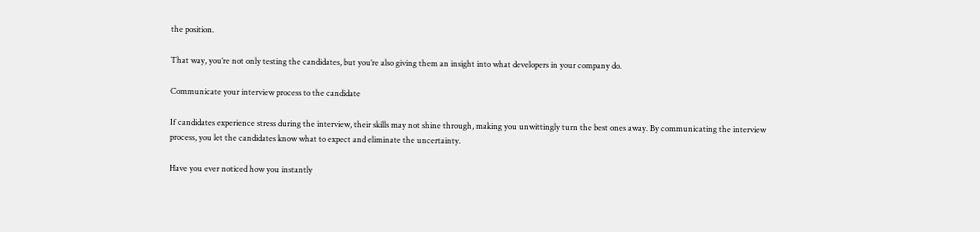the position.

That way, you’re not only testing the candidates, but you’re also giving them an insight into what developers in your company do.

Communicate your interview process to the candidate

If candidates experience stress during the interview, their skills may not shine through, making you unwittingly turn the best ones away. By communicating the interview process, you let the candidates know what to expect and eliminate the uncertainty.

Have you ever noticed how you instantly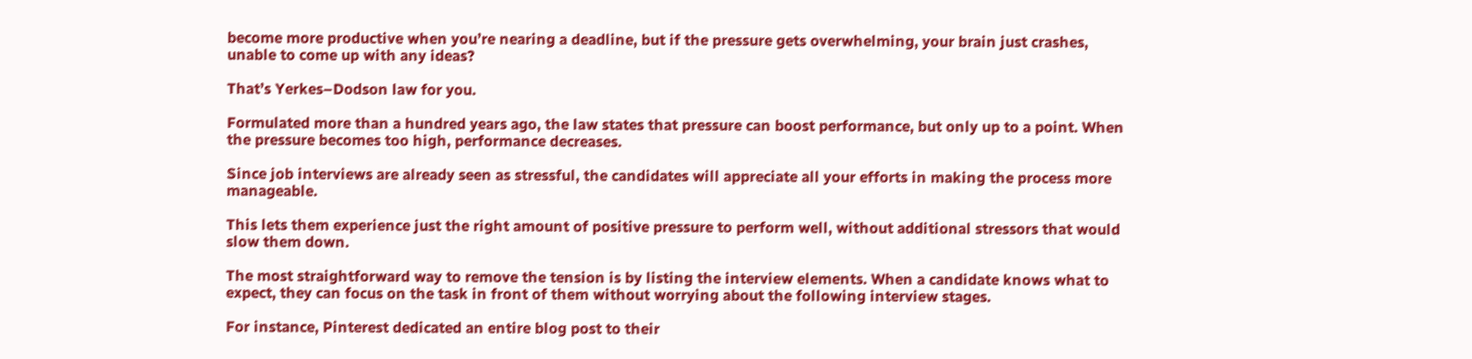become more productive when you’re nearing a deadline, but if the pressure gets overwhelming, your brain just crashes, unable to come up with any ideas?

That’s Yerkes–Dodson law for you.

Formulated more than a hundred years ago, the law states that pressure can boost performance, but only up to a point. When the pressure becomes too high, performance decreases.

Since job interviews are already seen as stressful, the candidates will appreciate all your efforts in making the process more manageable.

This lets them experience just the right amount of positive pressure to perform well, without additional stressors that would slow them down.

The most straightforward way to remove the tension is by listing the interview elements. When a candidate knows what to expect, they can focus on the task in front of them without worrying about the following interview stages.

For instance, Pinterest dedicated an entire blog post to their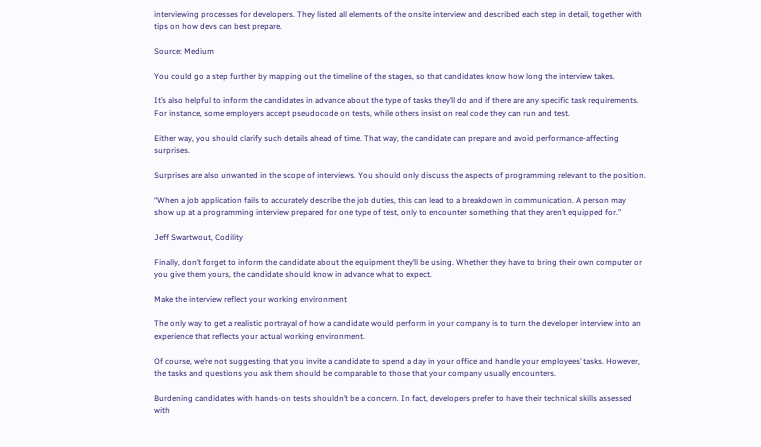interviewing processes for developers. They listed all elements of the onsite interview and described each step in detail, together with tips on how devs can best prepare.

Source: Medium

You could go a step further by mapping out the timeline of the stages, so that candidates know how long the interview takes.

It’s also helpful to inform the candidates in advance about the type of tasks they’ll do and if there are any specific task requirements. For instance, some employers accept pseudocode on tests, while others insist on real code they can run and test.

Either way, you should clarify such details ahead of time. That way, the candidate can prepare and avoid performance-affecting surprises.

Surprises are also unwanted in the scope of interviews. You should only discuss the aspects of programming relevant to the position.

“When a job application fails to accurately describe the job duties, this can lead to a breakdown in communication. A person may show up at a programming interview prepared for one type of test, only to encounter something that they aren’t equipped for.”

Jeff Swartwout, Codility

Finally, don’t forget to inform the candidate about the equipment they’ll be using. Whether they have to bring their own computer or you give them yours, the candidate should know in advance what to expect.

Make the interview reflect your working environment

The only way to get a realistic portrayal of how a candidate would perform in your company is to turn the developer interview into an experience that reflects your actual working environment.

Of course, we’re not suggesting that you invite a candidate to spend a day in your office and handle your employees’ tasks. However, the tasks and questions you ask them should be comparable to those that your company usually encounters.

Burdening candidates with hands-on tests shouldn’t be a concern. In fact, developers prefer to have their technical skills assessed with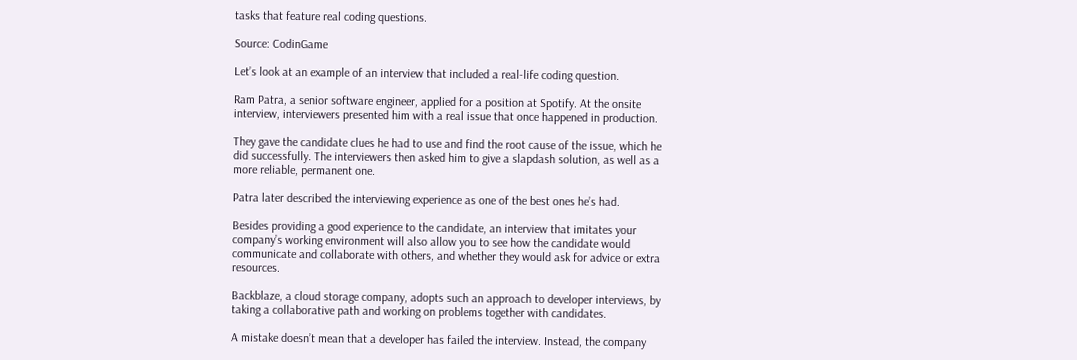tasks that feature real coding questions.

Source: CodinGame

Let’s look at an example of an interview that included a real-life coding question.

Ram Patra, a senior software engineer, applied for a position at Spotify. At the onsite interview, interviewers presented him with a real issue that once happened in production.

They gave the candidate clues he had to use and find the root cause of the issue, which he did successfully. The interviewers then asked him to give a slapdash solution, as well as a more reliable, permanent one.

Patra later described the interviewing experience as one of the best ones he’s had.

Besides providing a good experience to the candidate, an interview that imitates your company’s working environment will also allow you to see how the candidate would communicate and collaborate with others, and whether they would ask for advice or extra resources.

Backblaze, a cloud storage company, adopts such an approach to developer interviews, by taking a collaborative path and working on problems together with candidates.

A mistake doesn’t mean that a developer has failed the interview. Instead, the company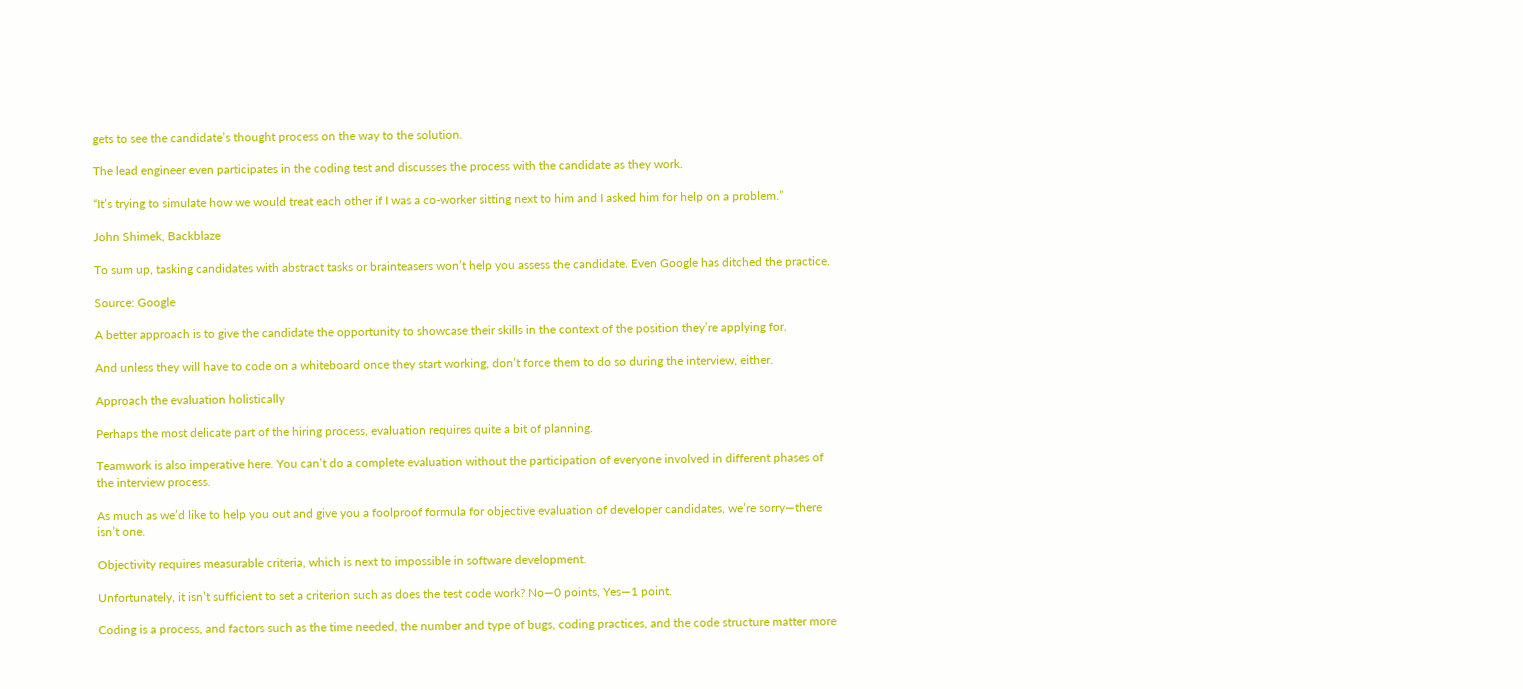gets to see the candidate’s thought process on the way to the solution.

The lead engineer even participates in the coding test and discusses the process with the candidate as they work.

“It’s trying to simulate how we would treat each other if I was a co-worker sitting next to him and I asked him for help on a problem.”

John Shimek, Backblaze

To sum up, tasking candidates with abstract tasks or brainteasers won’t help you assess the candidate. Even Google has ditched the practice.

Source: Google

A better approach is to give the candidate the opportunity to showcase their skills in the context of the position they’re applying for.

And unless they will have to code on a whiteboard once they start working, don’t force them to do so during the interview, either.

Approach the evaluation holistically

Perhaps the most delicate part of the hiring process, evaluation requires quite a bit of planning.

Teamwork is also imperative here. You can’t do a complete evaluation without the participation of everyone involved in different phases of the interview process.

As much as we’d like to help you out and give you a foolproof formula for objective evaluation of developer candidates, we’re sorry—there isn’t one.

Objectivity requires measurable criteria, which is next to impossible in software development.

Unfortunately, it isn’t sufficient to set a criterion such as does the test code work? No—0 points, Yes—1 point.

Coding is a process, and factors such as the time needed, the number and type of bugs, coding practices, and the code structure matter more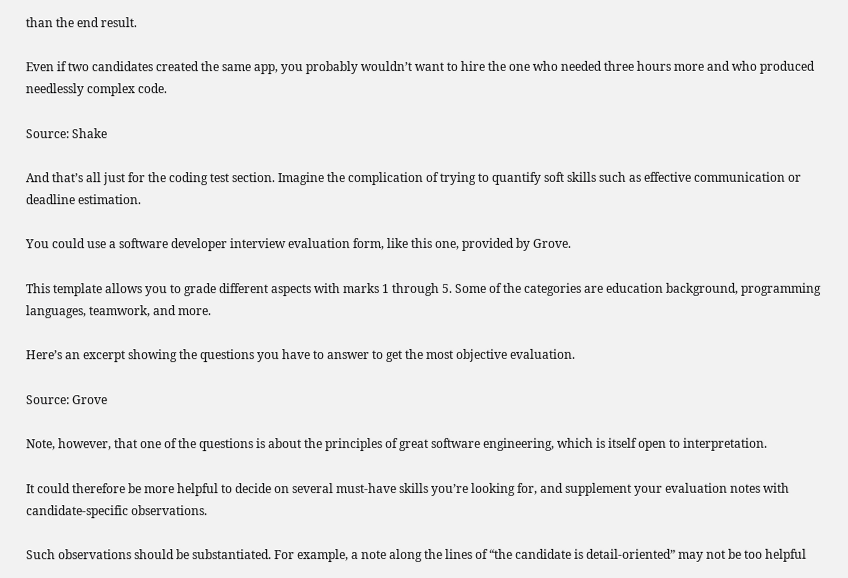than the end result.

Even if two candidates created the same app, you probably wouldn’t want to hire the one who needed three hours more and who produced needlessly complex code.

Source: Shake

And that’s all just for the coding test section. Imagine the complication of trying to quantify soft skills such as effective communication or deadline estimation.

You could use a software developer interview evaluation form, like this one, provided by Grove.

This template allows you to grade different aspects with marks 1 through 5. Some of the categories are education background, programming languages, teamwork, and more.

Here’s an excerpt showing the questions you have to answer to get the most objective evaluation.

Source: Grove

Note, however, that one of the questions is about the principles of great software engineering, which is itself open to interpretation.

It could therefore be more helpful to decide on several must-have skills you’re looking for, and supplement your evaluation notes with candidate-specific observations.

Such observations should be substantiated. For example, a note along the lines of “the candidate is detail-oriented” may not be too helpful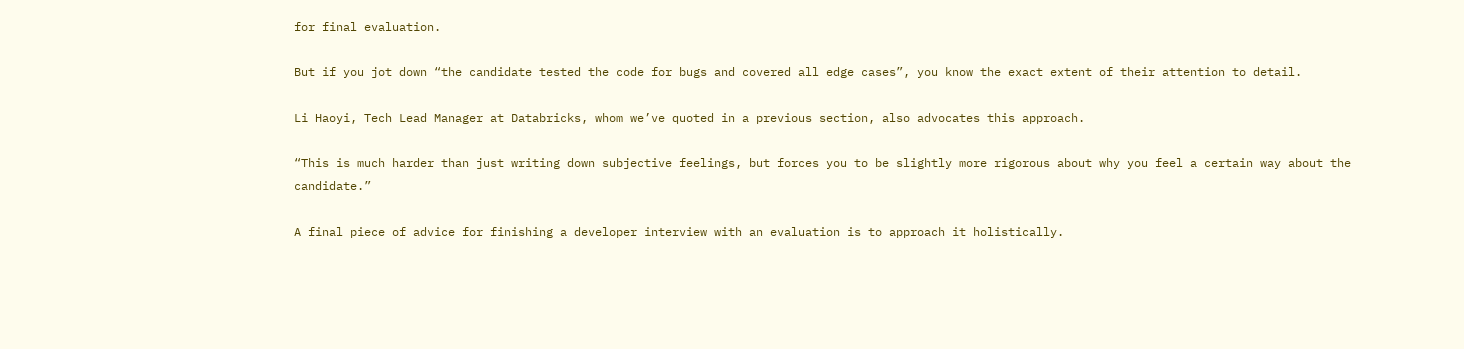for final evaluation.

But if you jot down “the candidate tested the code for bugs and covered all edge cases”, you know the exact extent of their attention to detail.

Li Haoyi, Tech Lead Manager at Databricks, whom we’ve quoted in a previous section, also advocates this approach.

“This is much harder than just writing down subjective feelings, but forces you to be slightly more rigorous about why you feel a certain way about the candidate.”

A final piece of advice for finishing a developer interview with an evaluation is to approach it holistically.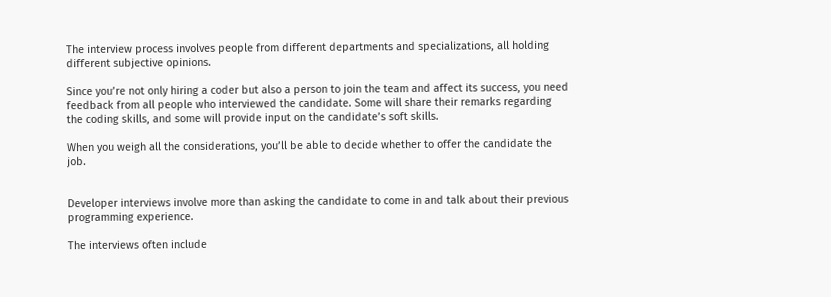The interview process involves people from different departments and specializations, all holding different subjective opinions.

Since you’re not only hiring a coder but also a person to join the team and affect its success, you need feedback from all people who interviewed the candidate. Some will share their remarks regarding the coding skills, and some will provide input on the candidate’s soft skills.

When you weigh all the considerations, you’ll be able to decide whether to offer the candidate the job.


Developer interviews involve more than asking the candidate to come in and talk about their previous programming experience.

The interviews often include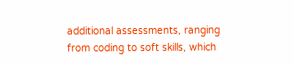additional assessments, ranging from coding to soft skills, which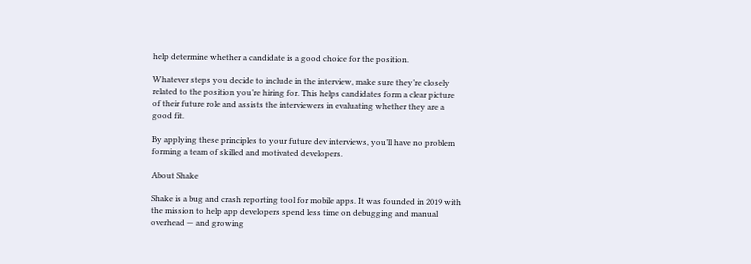help determine whether a candidate is a good choice for the position.

Whatever steps you decide to include in the interview, make sure they’re closely related to the position you’re hiring for. This helps candidates form a clear picture of their future role and assists the interviewers in evaluating whether they are a good fit.

By applying these principles to your future dev interviews, you’ll have no problem forming a team of skilled and motivated developers.

About Shake

Shake is a bug and crash reporting tool for mobile apps. It was founded in 2019 with the mission to help app developers spend less time on debugging and manual overhead — and growing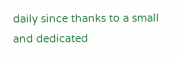daily since thanks to a small and dedicated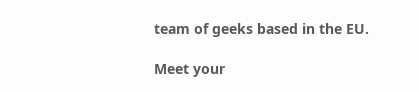team of geeks based in the EU.

Meet your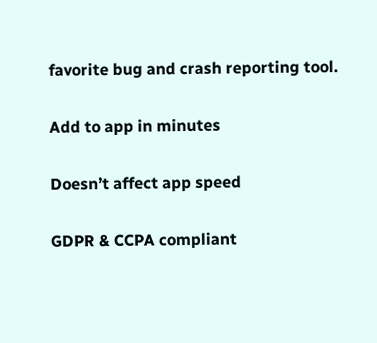favorite bug and crash reporting tool.

Add to app in minutes

Doesn’t affect app speed

GDPR & CCPA compliant